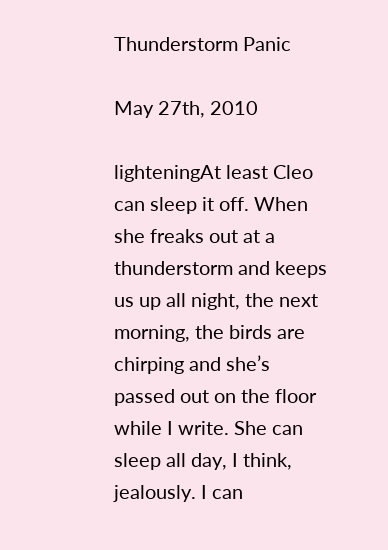Thunderstorm Panic

May 27th, 2010

lighteningAt least Cleo can sleep it off. When she freaks out at a thunderstorm and keeps us up all night, the next morning, the birds are chirping and she’s passed out on the floor while I write. She can sleep all day, I think, jealously. I can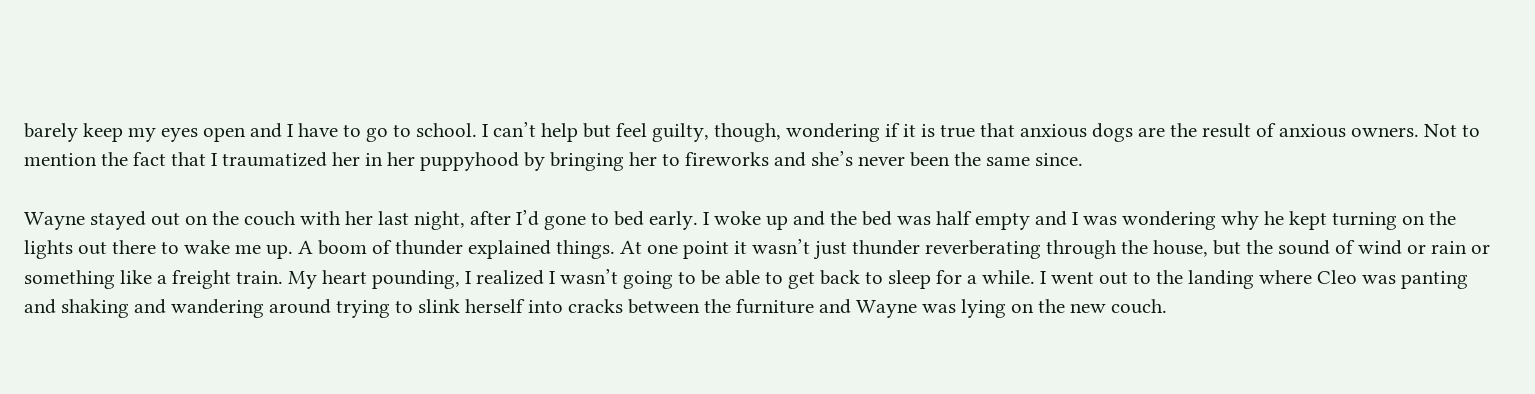barely keep my eyes open and I have to go to school. I can’t help but feel guilty, though, wondering if it is true that anxious dogs are the result of anxious owners. Not to mention the fact that I traumatized her in her puppyhood by bringing her to fireworks and she’s never been the same since.

Wayne stayed out on the couch with her last night, after I’d gone to bed early. I woke up and the bed was half empty and I was wondering why he kept turning on the lights out there to wake me up. A boom of thunder explained things. At one point it wasn’t just thunder reverberating through the house, but the sound of wind or rain or something like a freight train. My heart pounding, I realized I wasn’t going to be able to get back to sleep for a while. I went out to the landing where Cleo was panting and shaking and wandering around trying to slink herself into cracks between the furniture and Wayne was lying on the new couch.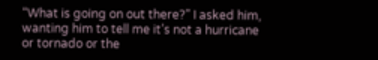“What is going on out there?” I asked him, wanting him to tell me it’s not a hurricane or tornado or the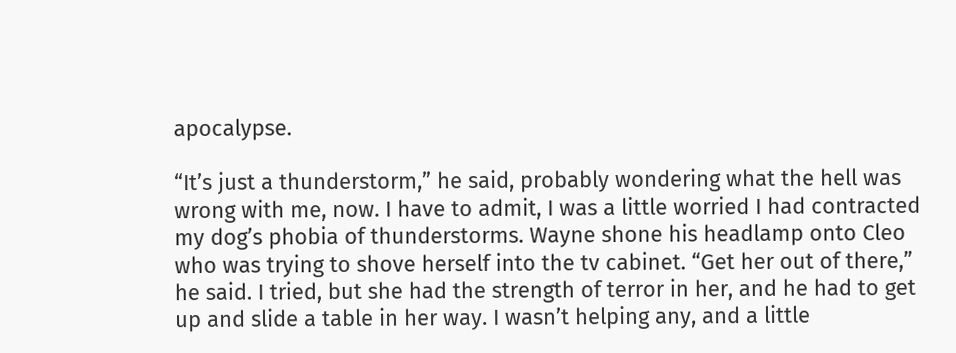apocalypse.

“It’s just a thunderstorm,” he said, probably wondering what the hell was wrong with me, now. I have to admit, I was a little worried I had contracted my dog’s phobia of thunderstorms. Wayne shone his headlamp onto Cleo who was trying to shove herself into the tv cabinet. “Get her out of there,” he said. I tried, but she had the strength of terror in her, and he had to get up and slide a table in her way. I wasn’t helping any, and a little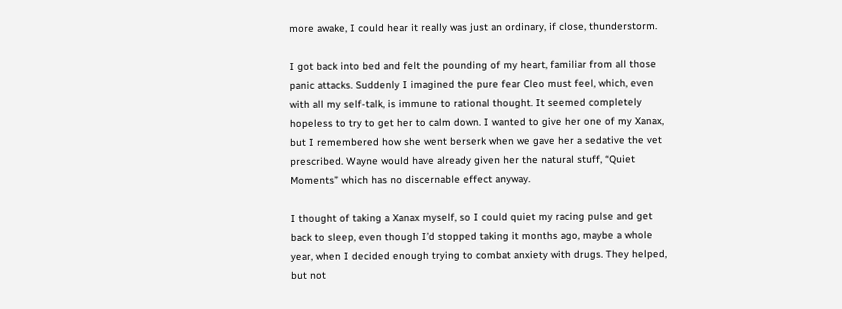more awake, I could hear it really was just an ordinary, if close, thunderstorm.

I got back into bed and felt the pounding of my heart, familiar from all those panic attacks. Suddenly I imagined the pure fear Cleo must feel, which, even with all my self-talk, is immune to rational thought. It seemed completely hopeless to try to get her to calm down. I wanted to give her one of my Xanax, but I remembered how she went berserk when we gave her a sedative the vet prescribed. Wayne would have already given her the natural stuff, “Quiet Moments” which has no discernable effect anyway.

I thought of taking a Xanax myself, so I could quiet my racing pulse and get back to sleep, even though I’d stopped taking it months ago, maybe a whole year, when I decided enough trying to combat anxiety with drugs. They helped, but not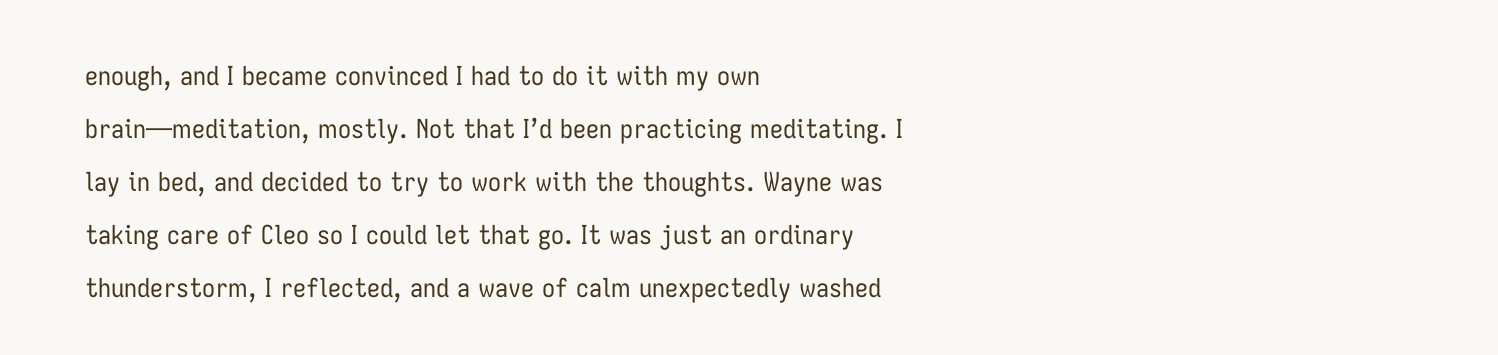enough, and I became convinced I had to do it with my own brain—meditation, mostly. Not that I’d been practicing meditating. I lay in bed, and decided to try to work with the thoughts. Wayne was taking care of Cleo so I could let that go. It was just an ordinary thunderstorm, I reflected, and a wave of calm unexpectedly washed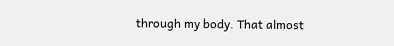through my body. That almost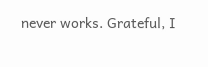never works. Grateful, I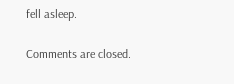fell asleep.

Comments are closed.